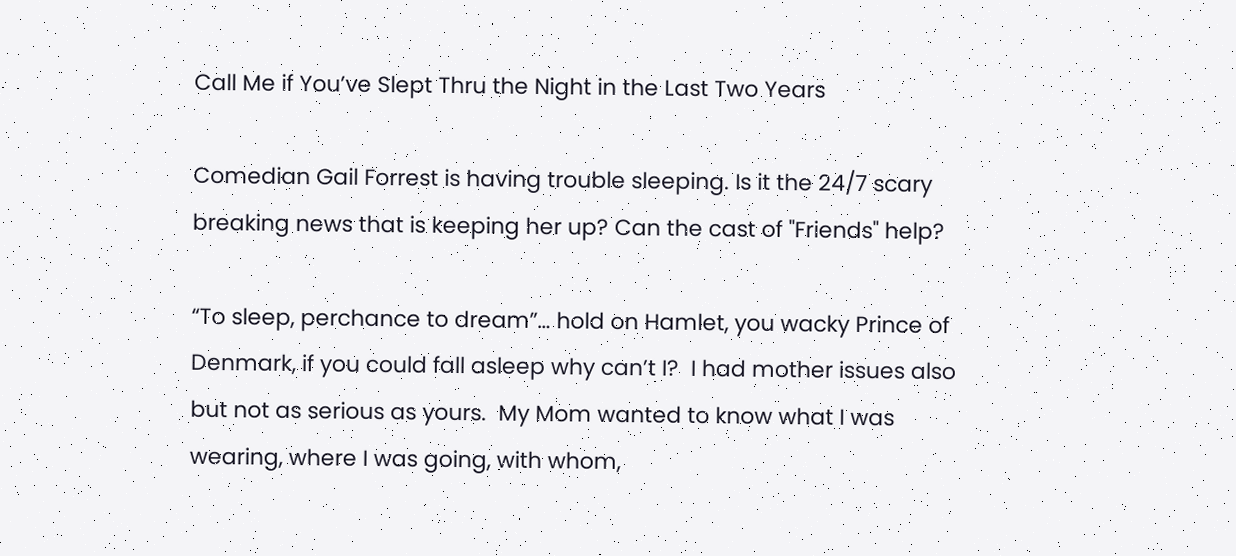Call Me if You’ve Slept Thru the Night in the Last Two Years

Comedian Gail Forrest is having trouble sleeping. Is it the 24/7 scary breaking news that is keeping her up? Can the cast of "Friends" help?

“To sleep, perchance to dream”… hold on Hamlet, you wacky Prince of Denmark, if you could fall asleep why can’t I?  I had mother issues also but not as serious as yours.  My Mom wanted to know what I was wearing, where I was going, with whom,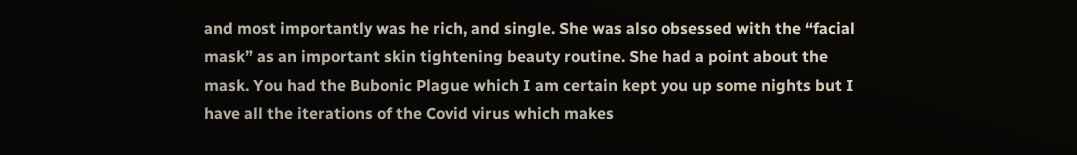and most importantly was he rich, and single. She was also obsessed with the “facial mask” as an important skin tightening beauty routine. She had a point about the mask. You had the Bubonic Plague which I am certain kept you up some nights but I have all the iterations of the Covid virus which makes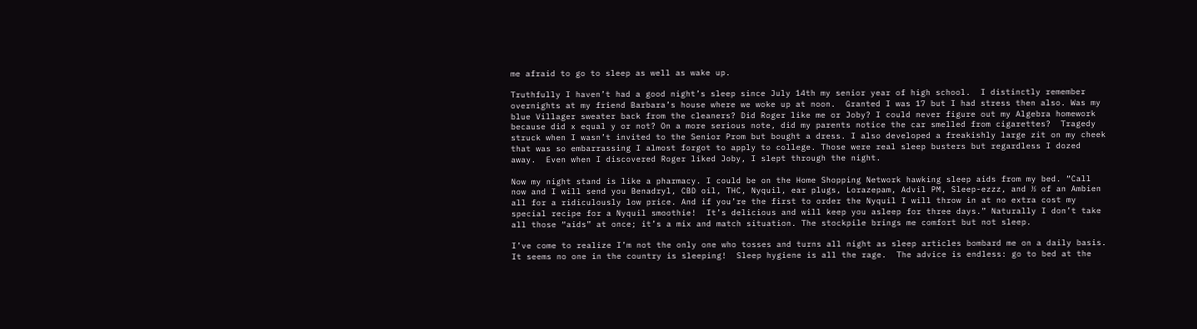me afraid to go to sleep as well as wake up.

Truthfully I haven’t had a good night’s sleep since July 14th my senior year of high school.  I distinctly remember overnights at my friend Barbara’s house where we woke up at noon.  Granted I was 17 but I had stress then also. Was my blue Villager sweater back from the cleaners? Did Roger like me or Joby? I could never figure out my Algebra homework because did x equal y or not? On a more serious note, did my parents notice the car smelled from cigarettes?  Tragedy struck when I wasn’t invited to the Senior Prom but bought a dress. I also developed a freakishly large zit on my cheek that was so embarrassing I almost forgot to apply to college. Those were real sleep busters but regardless I dozed away.  Even when I discovered Roger liked Joby, I slept through the night.

Now my night stand is like a pharmacy. I could be on the Home Shopping Network hawking sleep aids from my bed. “Call now and I will send you Benadryl, CBD oil, THC, Nyquil, ear plugs, Lorazepam, Advil PM, Sleep-ezzz, and ½ of an Ambien all for a ridiculously low price. And if you’re the first to order the Nyquil I will throw in at no extra cost my special recipe for a Nyquil smoothie!  It’s delicious and will keep you asleep for three days.” Naturally I don’t take all those “aids” at once; it’s a mix and match situation. The stockpile brings me comfort but not sleep.

I’ve come to realize I’m not the only one who tosses and turns all night as sleep articles bombard me on a daily basis. It seems no one in the country is sleeping!  Sleep hygiene is all the rage.  The advice is endless: go to bed at the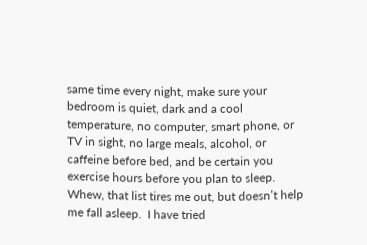same time every night, make sure your bedroom is quiet, dark and a cool temperature, no computer, smart phone, or TV in sight, no large meals, alcohol, or caffeine before bed, and be certain you exercise hours before you plan to sleep. Whew, that list tires me out, but doesn’t help me fall asleep.  I have tried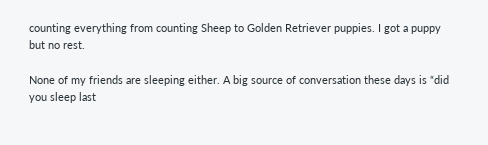counting everything from counting Sheep to Golden Retriever puppies. I got a puppy but no rest.

None of my friends are sleeping either. A big source of conversation these days is “did you sleep last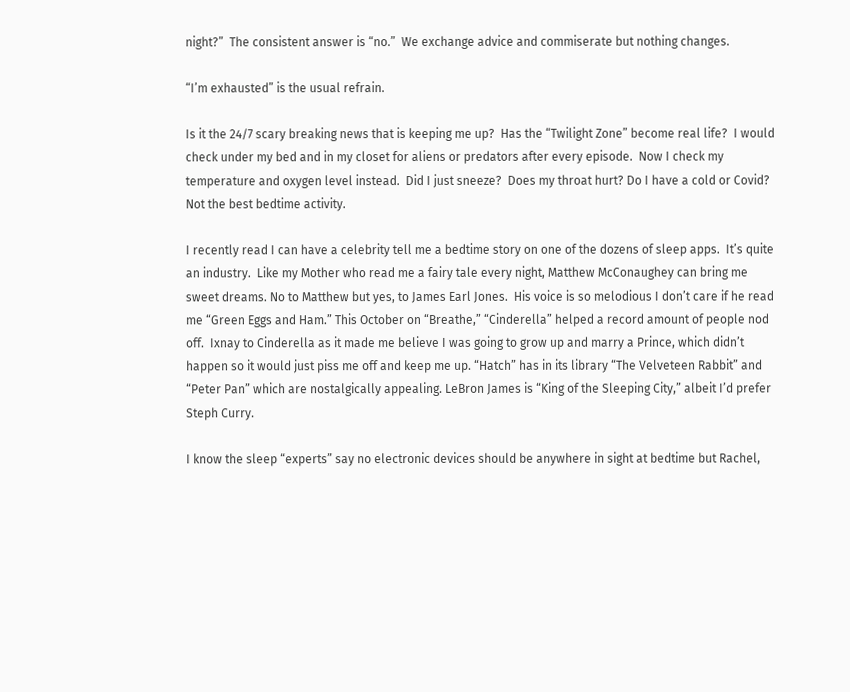night?”  The consistent answer is “no.”  We exchange advice and commiserate but nothing changes.

“I’m exhausted” is the usual refrain.

Is it the 24/7 scary breaking news that is keeping me up?  Has the “Twilight Zone” become real life?  I would check under my bed and in my closet for aliens or predators after every episode.  Now I check my temperature and oxygen level instead.  Did I just sneeze?  Does my throat hurt? Do I have a cold or Covid?  Not the best bedtime activity.

I recently read I can have a celebrity tell me a bedtime story on one of the dozens of sleep apps.  It’s quite an industry.  Like my Mother who read me a fairy tale every night, Matthew McConaughey can bring me sweet dreams. No to Matthew but yes, to James Earl Jones.  His voice is so melodious I don’t care if he read me “Green Eggs and Ham.” This October on “Breathe,” “Cinderella” helped a record amount of people nod off.  Ixnay to Cinderella as it made me believe I was going to grow up and marry a Prince, which didn’t happen so it would just piss me off and keep me up. “Hatch” has in its library “The Velveteen Rabbit” and “Peter Pan” which are nostalgically appealing. LeBron James is “King of the Sleeping City,” albeit I’d prefer Steph Curry.

I know the sleep “experts” say no electronic devices should be anywhere in sight at bedtime but Rachel,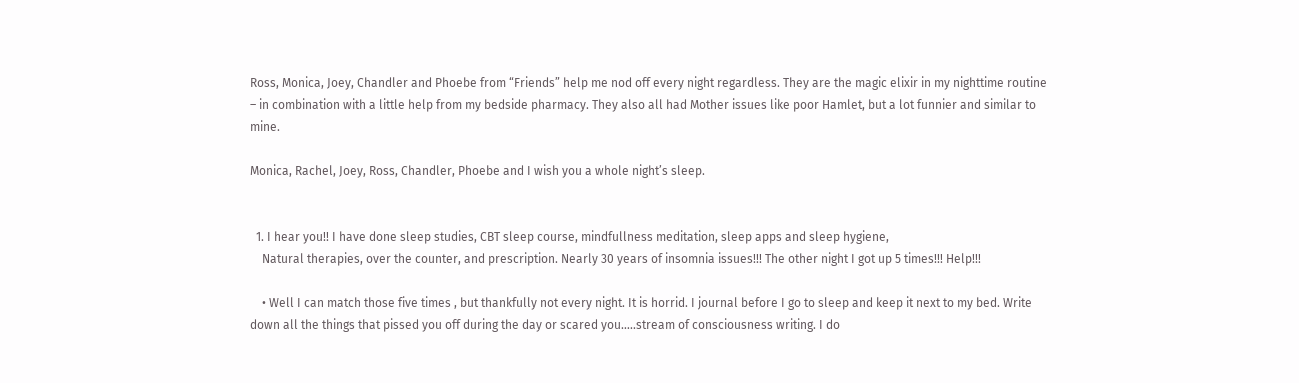Ross, Monica, Joey, Chandler and Phoebe from “Friends” help me nod off every night regardless. They are the magic elixir in my nighttime routine – in combination with a little help from my bedside pharmacy. They also all had Mother issues like poor Hamlet, but a lot funnier and similar to mine.

Monica, Rachel, Joey, Ross, Chandler, Phoebe and I wish you a whole night’s sleep.


  1. I hear you!! I have done sleep studies, CBT sleep course, mindfullness meditation, sleep apps and sleep hygiene,
    Natural therapies, over the counter, and prescription. Nearly 30 years of insomnia issues!!! The other night I got up 5 times!!! Help!!!

    • Well I can match those five times , but thankfully not every night. It is horrid. I journal before I go to sleep and keep it next to my bed. Write down all the things that pissed you off during the day or scared you…..stream of consciousness writing. I do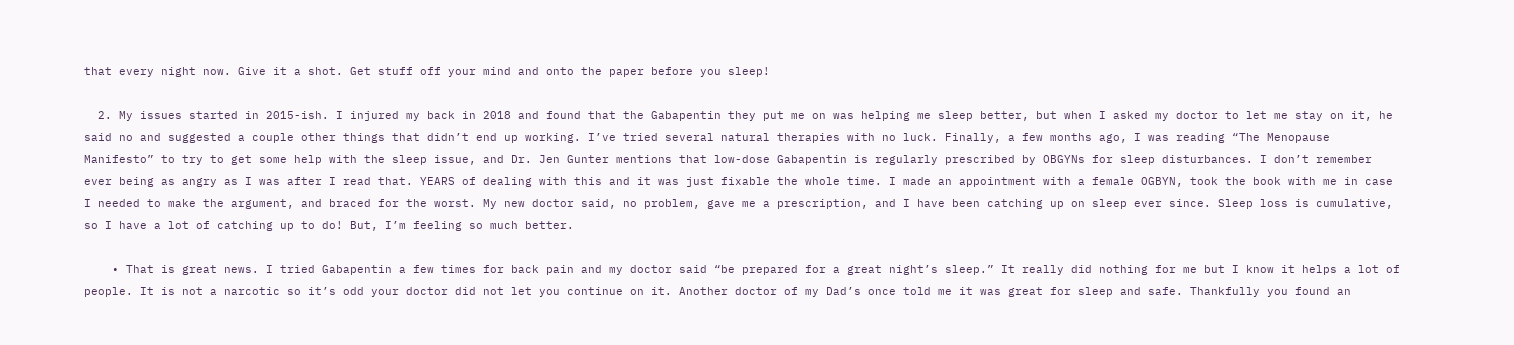that every night now. Give it a shot. Get stuff off your mind and onto the paper before you sleep!

  2. My issues started in 2015-ish. I injured my back in 2018 and found that the Gabapentin they put me on was helping me sleep better, but when I asked my doctor to let me stay on it, he said no and suggested a couple other things that didn’t end up working. I’ve tried several natural therapies with no luck. Finally, a few months ago, I was reading “The Menopause Manifesto” to try to get some help with the sleep issue, and Dr. Jen Gunter mentions that low-dose Gabapentin is regularly prescribed by OBGYNs for sleep disturbances. I don’t remember ever being as angry as I was after I read that. YEARS of dealing with this and it was just fixable the whole time. I made an appointment with a female OGBYN, took the book with me in case I needed to make the argument, and braced for the worst. My new doctor said, no problem, gave me a prescription, and I have been catching up on sleep ever since. Sleep loss is cumulative, so I have a lot of catching up to do! But, I’m feeling so much better.

    • That is great news. I tried Gabapentin a few times for back pain and my doctor said “be prepared for a great night’s sleep.” It really did nothing for me but I know it helps a lot of people. It is not a narcotic so it’s odd your doctor did not let you continue on it. Another doctor of my Dad’s once told me it was great for sleep and safe. Thankfully you found an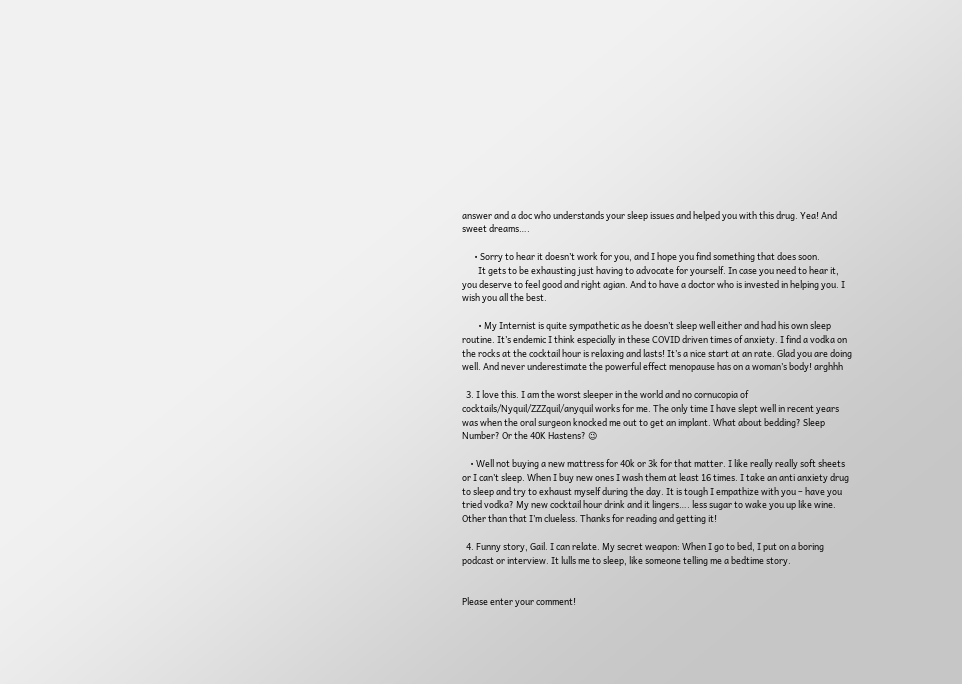answer and a doc who understands your sleep issues and helped you with this drug. Yea! And sweet dreams….

      • Sorry to hear it doesn’t work for you, and I hope you find something that does soon.
        It gets to be exhausting just having to advocate for yourself. In case you need to hear it, you deserve to feel good and right agian. And to have a doctor who is invested in helping you. I wish you all the best.

        • My Internist is quite sympathetic as he doesn’t sleep well either and had his own sleep routine. It’s endemic I think especially in these COVID driven times of anxiety. I find a vodka on the rocks at the cocktail hour is relaxing and lasts! It’s a nice start at an rate. Glad you are doing well. And never underestimate the powerful effect menopause has on a woman’s body! arghhh

  3. I love this. I am the worst sleeper in the world and no cornucopia of cocktails/Nyquil/ZZZquil/anyquil works for me. The only time I have slept well in recent years was when the oral surgeon knocked me out to get an implant. What about bedding? Sleep Number? Or the 40K Hastens? 😉

    • Well not buying a new mattress for 40k or 3k for that matter. I like really really soft sheets or I can’t sleep. When I buy new ones I wash them at least 16 times. I take an anti anxiety drug to sleep and try to exhaust myself during the day. It is tough I empathize with you – have you tried vodka? My new cocktail hour drink and it lingers…. less sugar to wake you up like wine. Other than that I’m clueless. Thanks for reading and getting it!

  4. Funny story, Gail. I can relate. My secret weapon: When I go to bed, I put on a boring podcast or interview. It lulls me to sleep, like someone telling me a bedtime story.


Please enter your comment!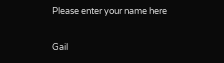Please enter your name here

Gail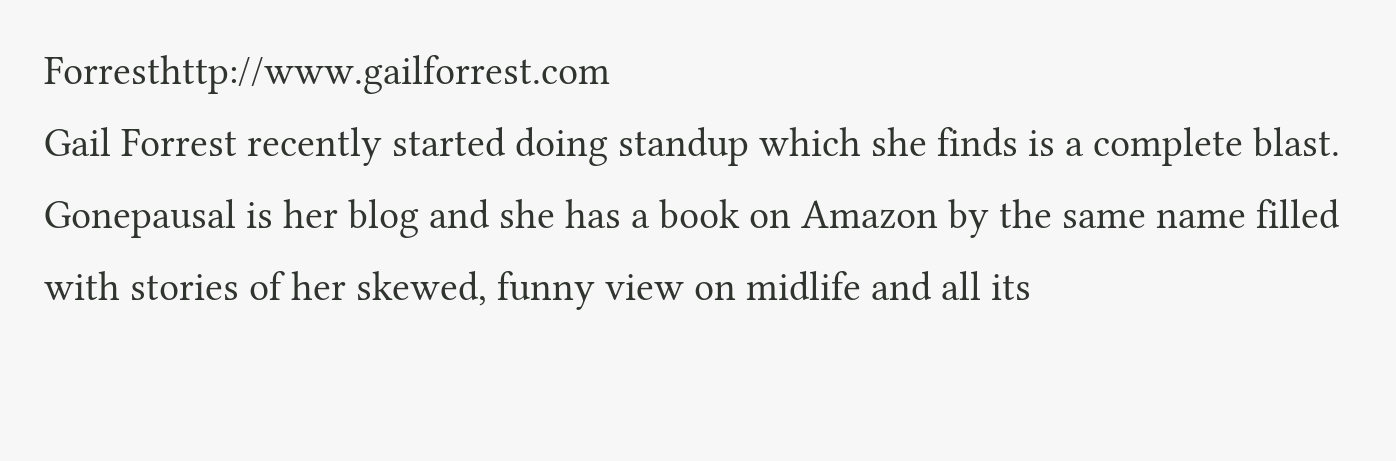Forresthttp://www.gailforrest.com
Gail Forrest recently started doing standup which she finds is a complete blast. Gonepausal is her blog and she has a book on Amazon by the same name filled with stories of her skewed, funny view on midlife and all its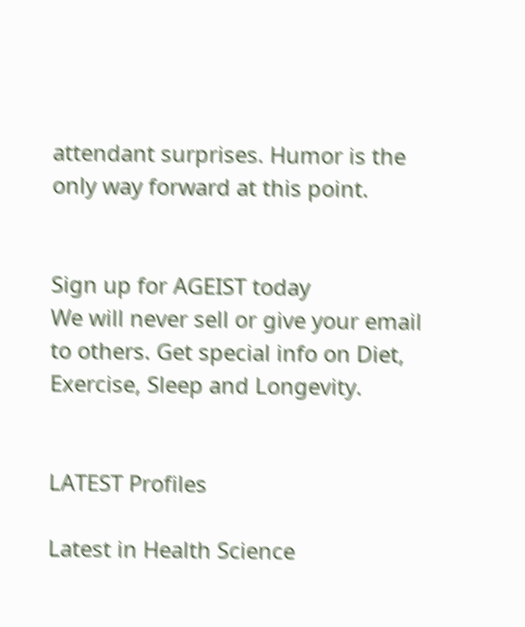attendant surprises. Humor is the only way forward at this point.


Sign up for AGEIST today
We will never sell or give your email to others. Get special info on Diet, Exercise, Sleep and Longevity.


LATEST Profiles

Latest in Health Science